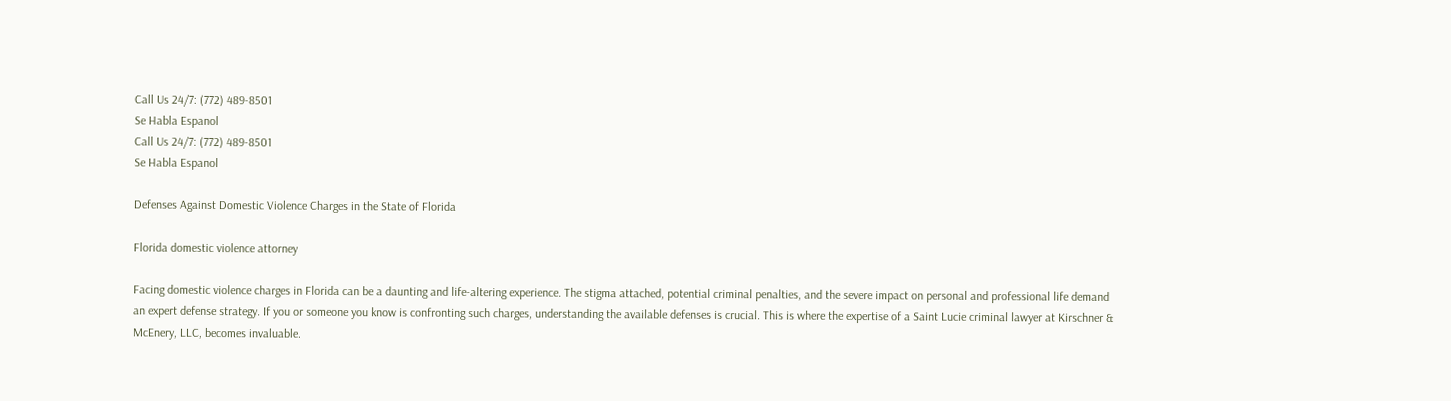Call Us 24/7: (772) 489-8501
Se Habla Espanol
Call Us 24/7: (772) 489-8501
Se Habla Espanol

Defenses Against Domestic Violence Charges in the State of Florida

Florida domestic violence attorney

Facing domestic violence charges in Florida can be a daunting and life-altering experience. The stigma attached, potential criminal penalties, and the severe impact on personal and professional life demand an expert defense strategy. If you or someone you know is confronting such charges, understanding the available defenses is crucial. This is where the expertise of a Saint Lucie criminal lawyer at Kirschner & McEnery, LLC, becomes invaluable.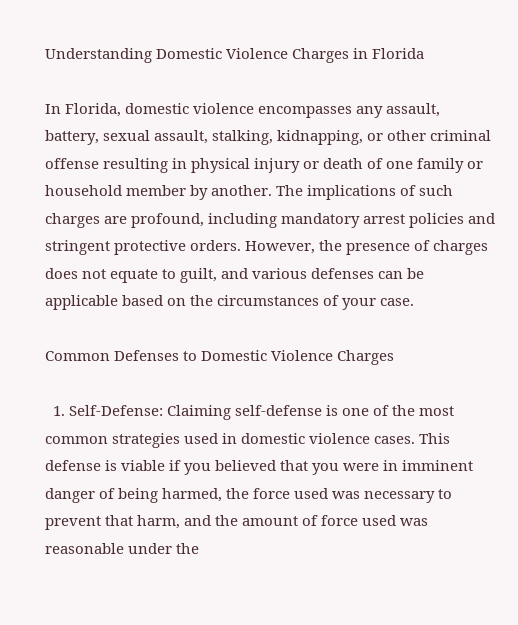Understanding Domestic Violence Charges in Florida

In Florida, domestic violence encompasses any assault, battery, sexual assault, stalking, kidnapping, or other criminal offense resulting in physical injury or death of one family or household member by another. The implications of such charges are profound, including mandatory arrest policies and stringent protective orders. However, the presence of charges does not equate to guilt, and various defenses can be applicable based on the circumstances of your case.

Common Defenses to Domestic Violence Charges

  1. Self-Defense: Claiming self-defense is one of the most common strategies used in domestic violence cases. This defense is viable if you believed that you were in imminent danger of being harmed, the force used was necessary to prevent that harm, and the amount of force used was reasonable under the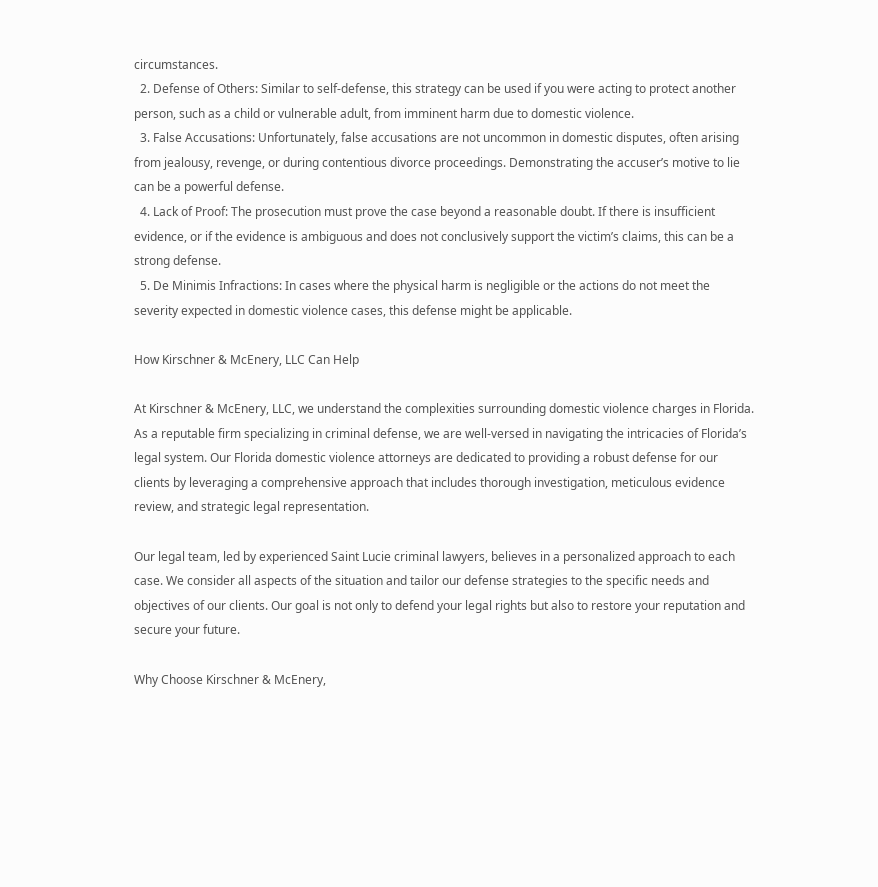circumstances.
  2. Defense of Others: Similar to self-defense, this strategy can be used if you were acting to protect another person, such as a child or vulnerable adult, from imminent harm due to domestic violence.
  3. False Accusations: Unfortunately, false accusations are not uncommon in domestic disputes, often arising from jealousy, revenge, or during contentious divorce proceedings. Demonstrating the accuser’s motive to lie can be a powerful defense.
  4. Lack of Proof: The prosecution must prove the case beyond a reasonable doubt. If there is insufficient evidence, or if the evidence is ambiguous and does not conclusively support the victim’s claims, this can be a strong defense.
  5. De Minimis Infractions: In cases where the physical harm is negligible or the actions do not meet the severity expected in domestic violence cases, this defense might be applicable.

How Kirschner & McEnery, LLC Can Help

At Kirschner & McEnery, LLC, we understand the complexities surrounding domestic violence charges in Florida. As a reputable firm specializing in criminal defense, we are well-versed in navigating the intricacies of Florida’s legal system. Our Florida domestic violence attorneys are dedicated to providing a robust defense for our clients by leveraging a comprehensive approach that includes thorough investigation, meticulous evidence review, and strategic legal representation.

Our legal team, led by experienced Saint Lucie criminal lawyers, believes in a personalized approach to each case. We consider all aspects of the situation and tailor our defense strategies to the specific needs and objectives of our clients. Our goal is not only to defend your legal rights but also to restore your reputation and secure your future.

Why Choose Kirschner & McEnery,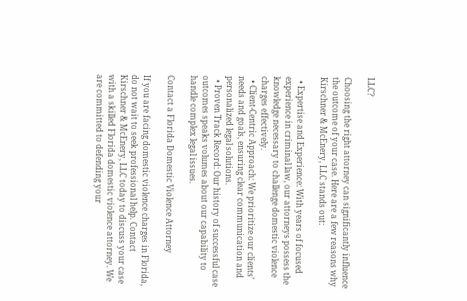LLC?

Choosing the right attorney can significantly influence the outcome of your case. Here are a few reasons why Kirschner & McEnery, LLC stands out:

  • Expertise and Experience: With years of focused experience in criminal law, our attorneys possess the knowledge necessary to challenge domestic violence charges effectively.
  • Client-Centric Approach: We prioritize our clients’ needs and goals, ensuring clear communication and personalized legal solutions.
  • Proven Track Record: Our history of successful case outcomes speaks volumes about our capability to handle complex legal issues.

Contact a Florida Domestic Violence Attorney

If you are facing domestic violence charges in Florida, do not wait to seek professional help. Contact Kirschner & McEnery, LLC today to discuss your case with a skilled Florida domestic violence attorney. We are committed to defending your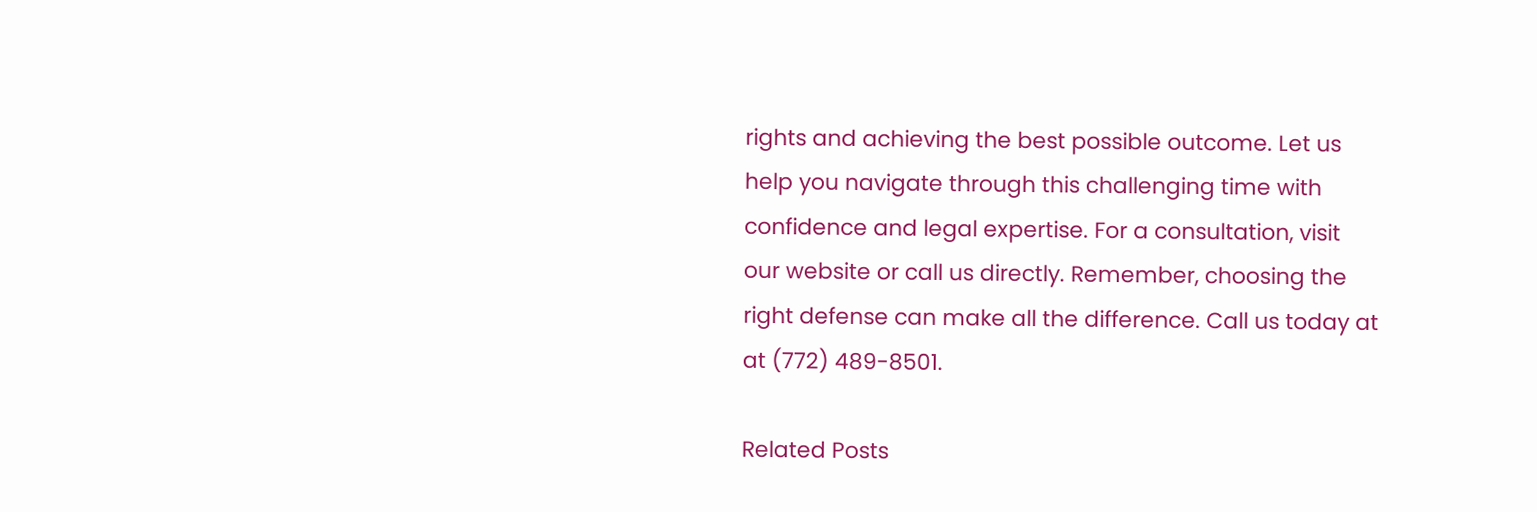rights and achieving the best possible outcome. Let us help you navigate through this challenging time with confidence and legal expertise. For a consultation, visit our website or call us directly. Remember, choosing the right defense can make all the difference. Call us today at at (772) 489-8501.

Related Posts